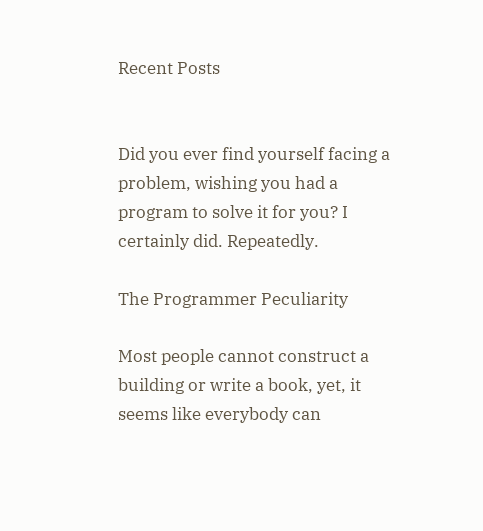Recent Posts


Did you ever find yourself facing a problem, wishing you had a program to solve it for you? I certainly did. Repeatedly.

The Programmer Peculiarity

Most people cannot construct a building or write a book, yet, it seems like everybody can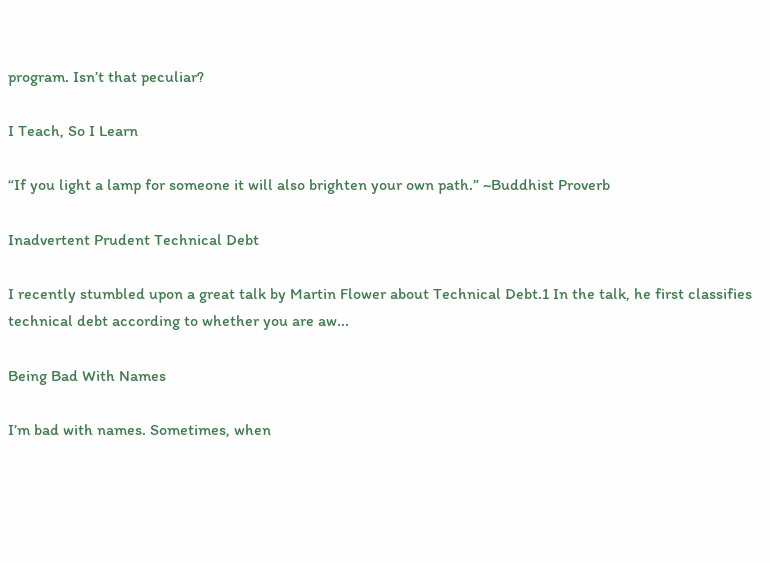program. Isn’t that peculiar?

I Teach, So I Learn

“If you light a lamp for someone it will also brighten your own path.” ~Buddhist Proverb

Inadvertent Prudent Technical Debt

I recently stumbled upon a great talk by Martin Flower about Technical Debt.1 In the talk, he first classifies technical debt according to whether you are aw...

Being Bad With Names

I’m bad with names. Sometimes, when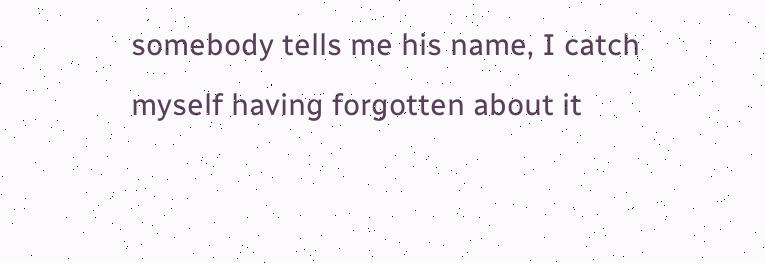somebody tells me his name, I catch myself having forgotten about it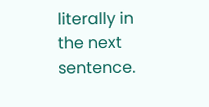literally in the next sentence.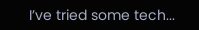I’ve tried some tech...